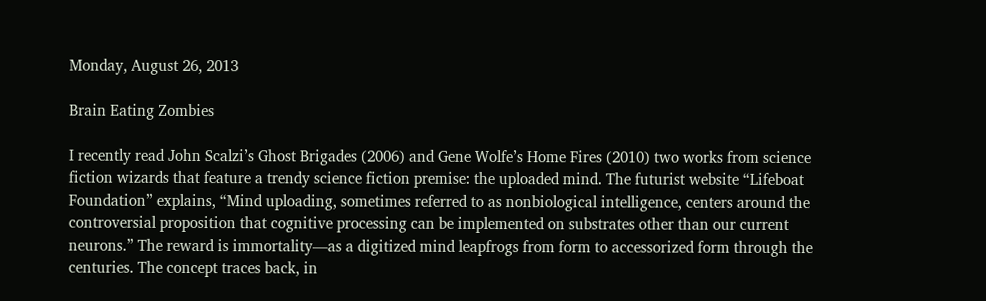Monday, August 26, 2013

Brain Eating Zombies

I recently read John Scalzi’s Ghost Brigades (2006) and Gene Wolfe’s Home Fires (2010) two works from science fiction wizards that feature a trendy science fiction premise: the uploaded mind. The futurist website “Lifeboat Foundation” explains, “Mind uploading, sometimes referred to as nonbiological intelligence, centers around the controversial proposition that cognitive processing can be implemented on substrates other than our current neurons.” The reward is immortality—as a digitized mind leapfrogs from form to accessorized form through the centuries. The concept traces back, in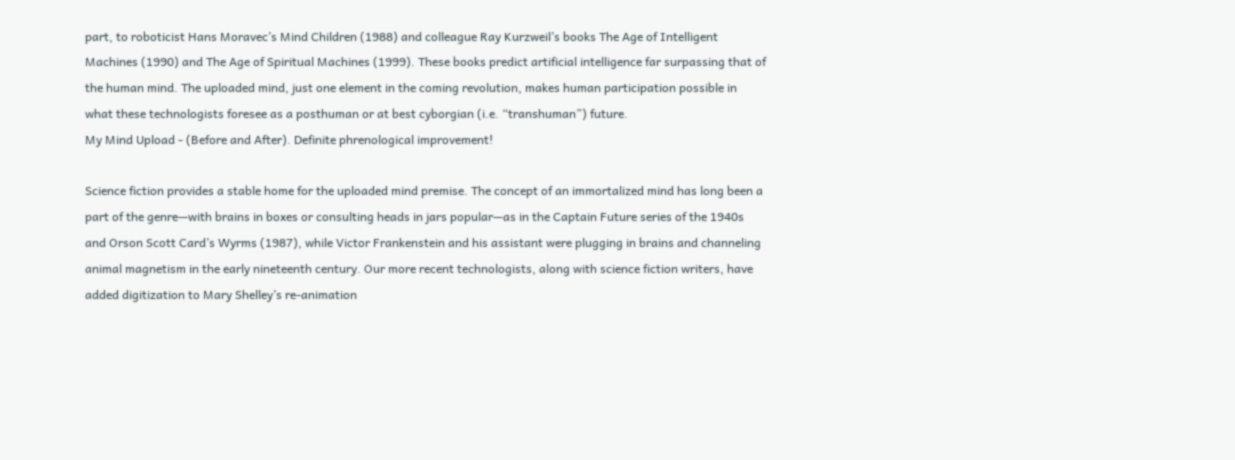part, to roboticist Hans Moravec’s Mind Children (1988) and colleague Ray Kurzweil’s books The Age of Intelligent Machines (1990) and The Age of Spiritual Machines (1999). These books predict artificial intelligence far surpassing that of the human mind. The uploaded mind, just one element in the coming revolution, makes human participation possible in what these technologists foresee as a posthuman or at best cyborgian (i.e. “transhuman”) future.
My Mind Upload - (Before and After). Definite phrenological improvement!

Science fiction provides a stable home for the uploaded mind premise. The concept of an immortalized mind has long been a part of the genre—with brains in boxes or consulting heads in jars popular—as in the Captain Future series of the 1940s and Orson Scott Card’s Wyrms (1987), while Victor Frankenstein and his assistant were plugging in brains and channeling animal magnetism in the early nineteenth century. Our more recent technologists, along with science fiction writers, have added digitization to Mary Shelley’s re-animation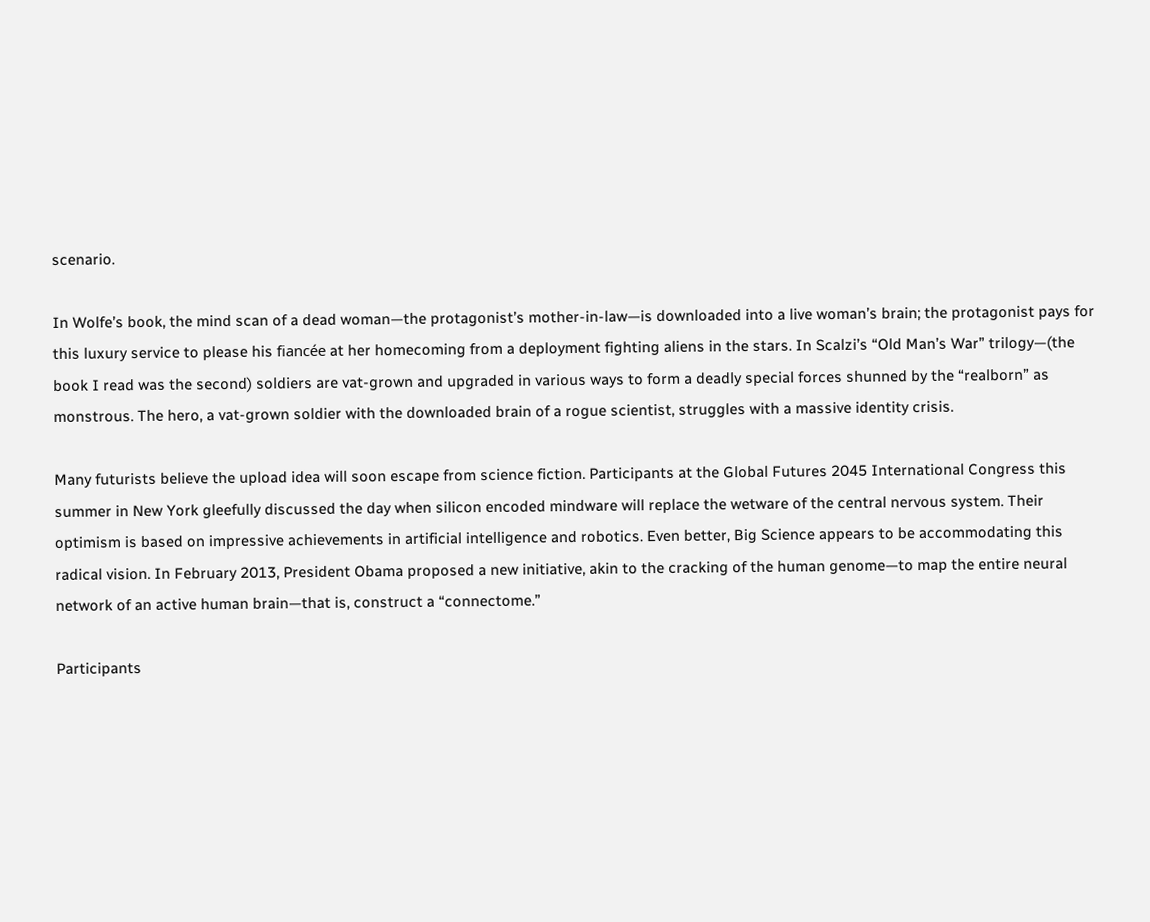scenario.

In Wolfe’s book, the mind scan of a dead woman—the protagonist’s mother-in-law—is downloaded into a live woman’s brain; the protagonist pays for this luxury service to please his fiancée at her homecoming from a deployment fighting aliens in the stars. In Scalzi’s “Old Man’s War” trilogy—(the book I read was the second) soldiers are vat-grown and upgraded in various ways to form a deadly special forces shunned by the “realborn” as monstrous. The hero, a vat-grown soldier with the downloaded brain of a rogue scientist, struggles with a massive identity crisis.

Many futurists believe the upload idea will soon escape from science fiction. Participants at the Global Futures 2045 International Congress this summer in New York gleefully discussed the day when silicon encoded mindware will replace the wetware of the central nervous system. Their optimism is based on impressive achievements in artificial intelligence and robotics. Even better, Big Science appears to be accommodating this radical vision. In February 2013, President Obama proposed a new initiative, akin to the cracking of the human genome—to map the entire neural network of an active human brain—that is, construct a “connectome.”

Participants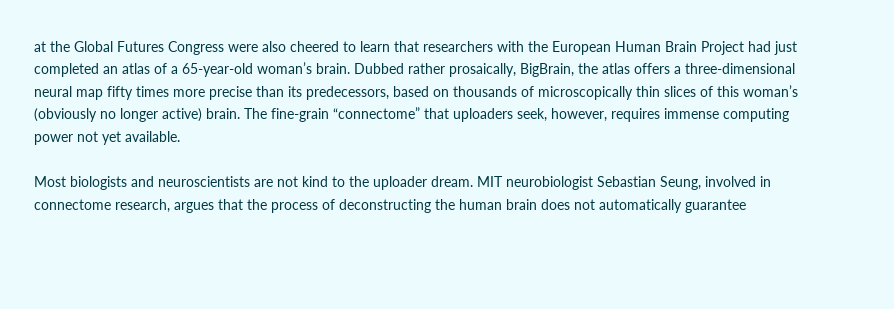at the Global Futures Congress were also cheered to learn that researchers with the European Human Brain Project had just completed an atlas of a 65-year-old woman’s brain. Dubbed rather prosaically, BigBrain, the atlas offers a three-dimensional neural map fifty times more precise than its predecessors, based on thousands of microscopically thin slices of this woman’s (obviously no longer active) brain. The fine-grain “connectome” that uploaders seek, however, requires immense computing power not yet available.

Most biologists and neuroscientists are not kind to the uploader dream. MIT neurobiologist Sebastian Seung, involved in connectome research, argues that the process of deconstructing the human brain does not automatically guarantee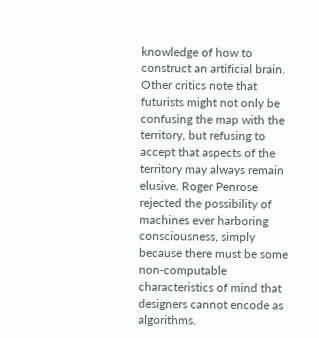knowledge of how to construct an artificial brain. Other critics note that futurists might not only be confusing the map with the territory, but refusing to accept that aspects of the territory may always remain elusive. Roger Penrose rejected the possibility of machines ever harboring consciousness, simply because there must be some non-computable characteristics of mind that designers cannot encode as algorithms.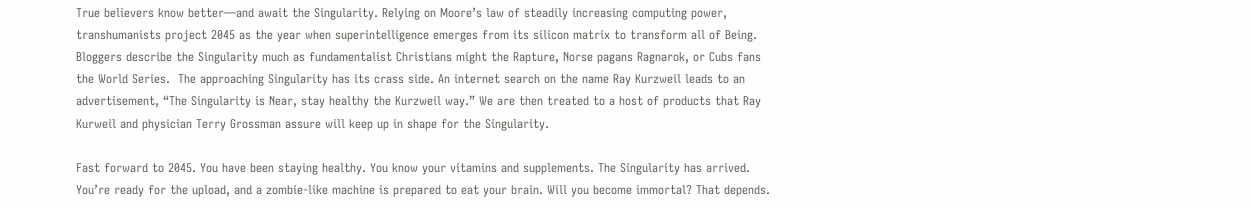True believers know better—and await the Singularity. Relying on Moore’s law of steadily increasing computing power, transhumanists project 2045 as the year when superintelligence emerges from its silicon matrix to transform all of Being. Bloggers describe the Singularity much as fundamentalist Christians might the Rapture, Norse pagans Ragnarok, or Cubs fans the World Series.  The approaching Singularity has its crass side. An internet search on the name Ray Kurzweil leads to an advertisement, “The Singularity is Near, stay healthy the Kurzweil way.” We are then treated to a host of products that Ray Kurweil and physician Terry Grossman assure will keep up in shape for the Singularity.

Fast forward to 2045. You have been staying healthy. You know your vitamins and supplements. The Singularity has arrived. You’re ready for the upload, and a zombie-like machine is prepared to eat your brain. Will you become immortal? That depends.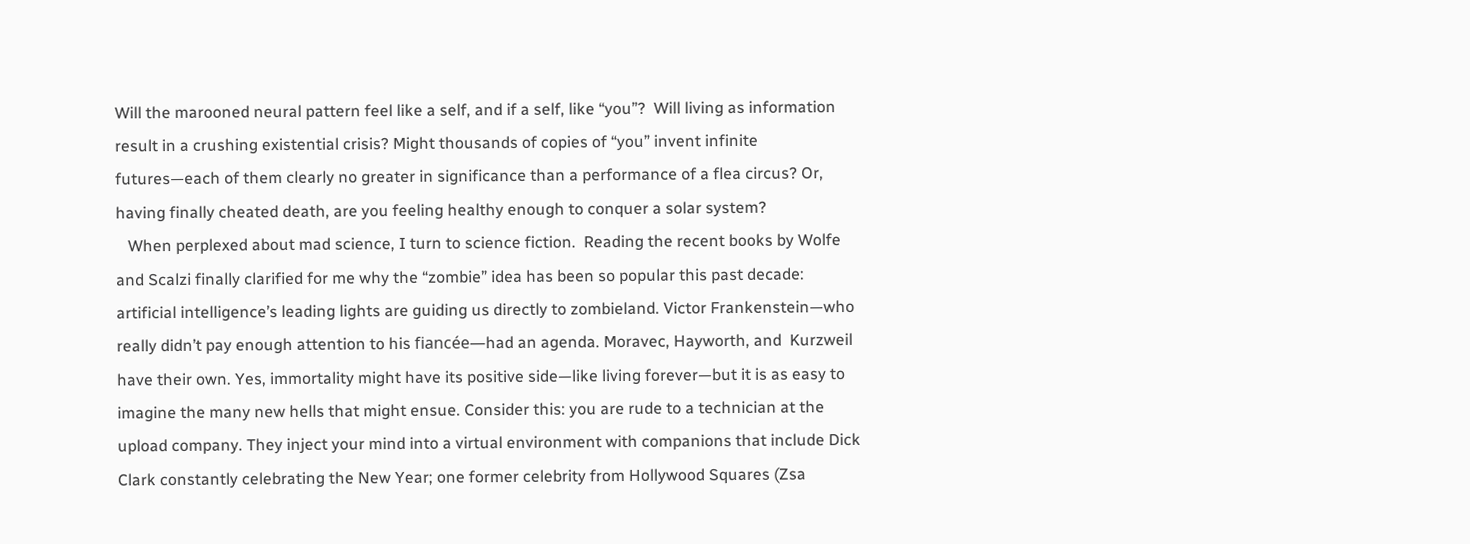Will the marooned neural pattern feel like a self, and if a self, like “you”?  Will living as information result in a crushing existential crisis? Might thousands of copies of “you” invent infinite futures—each of them clearly no greater in significance than a performance of a flea circus? Or, having finally cheated death, are you feeling healthy enough to conquer a solar system?
   When perplexed about mad science, I turn to science fiction.  Reading the recent books by Wolfe and Scalzi finally clarified for me why the “zombie” idea has been so popular this past decade: artificial intelligence’s leading lights are guiding us directly to zombieland. Victor Frankenstein—who really didn’t pay enough attention to his fiancée—had an agenda. Moravec, Hayworth, and  Kurzweil have their own. Yes, immortality might have its positive side—like living forever—but it is as easy to imagine the many new hells that might ensue. Consider this: you are rude to a technician at the upload company. They inject your mind into a virtual environment with companions that include Dick Clark constantly celebrating the New Year; one former celebrity from Hollywood Squares (Zsa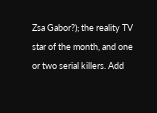Zsa Gabor?); the reality TV star of the month, and one or two serial killers. Add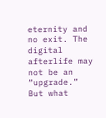eternity and no exit. The digital afterlife may not be an “upgrade.”  But what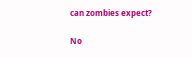can zombies expect?

No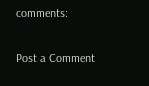comments:

Post a Comment